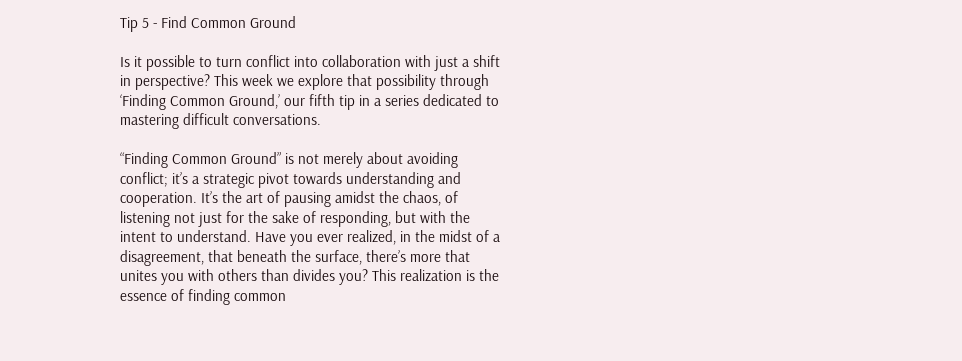Tip 5 - Find Common Ground

Is it possible to turn conflict into collaboration with just a shift in perspective? This week we explore that possibility through ‘Finding Common Ground,’ our fifth tip in a series dedicated to mastering difficult conversations.

“Finding Common Ground” is not merely about avoiding conflict; it’s a strategic pivot towards understanding and cooperation. It’s the art of pausing amidst the chaos, of listening not just for the sake of responding, but with the intent to understand. Have you ever realized, in the midst of a disagreement, that beneath the surface, there’s more that unites you with others than divides you? This realization is the essence of finding common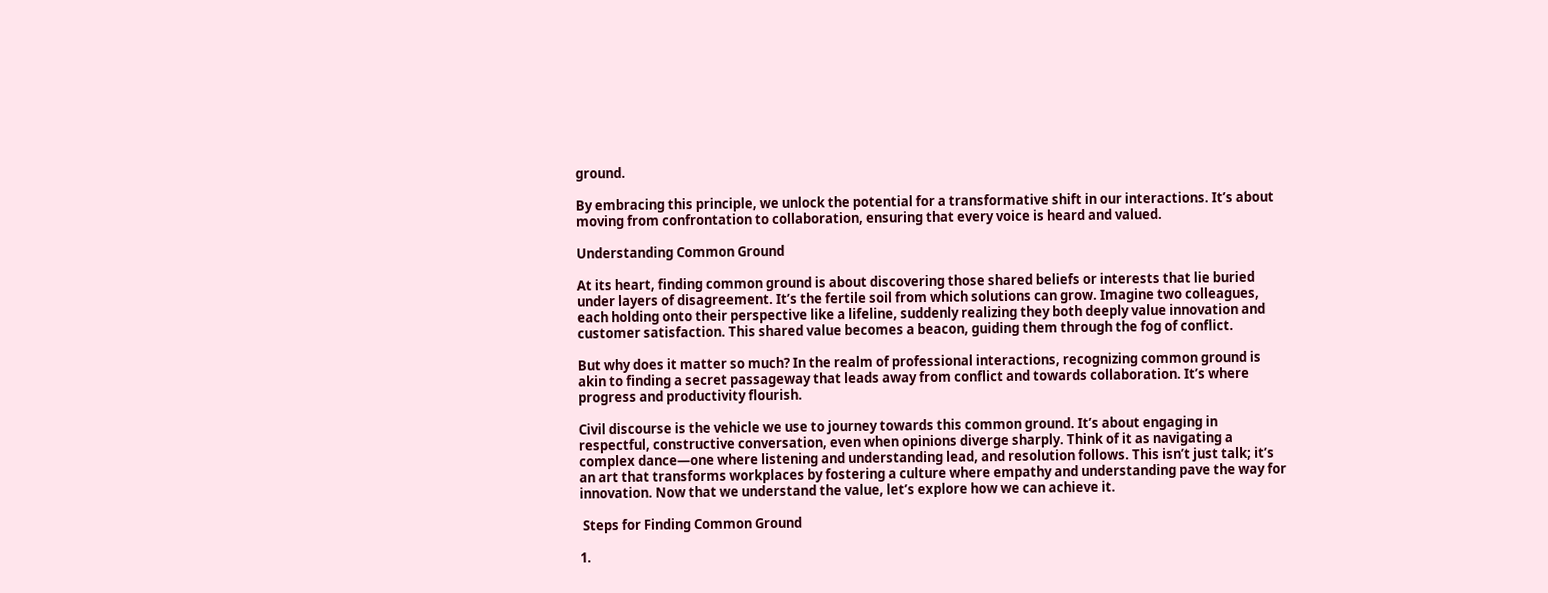ground.

By embracing this principle, we unlock the potential for a transformative shift in our interactions. It’s about moving from confrontation to collaboration, ensuring that every voice is heard and valued.

Understanding Common Ground

At its heart, finding common ground is about discovering those shared beliefs or interests that lie buried under layers of disagreement. It’s the fertile soil from which solutions can grow. Imagine two colleagues, each holding onto their perspective like a lifeline, suddenly realizing they both deeply value innovation and customer satisfaction. This shared value becomes a beacon, guiding them through the fog of conflict.

But why does it matter so much? In the realm of professional interactions, recognizing common ground is akin to finding a secret passageway that leads away from conflict and towards collaboration. It’s where progress and productivity flourish.

Civil discourse is the vehicle we use to journey towards this common ground. It’s about engaging in respectful, constructive conversation, even when opinions diverge sharply. Think of it as navigating a complex dance—one where listening and understanding lead, and resolution follows. This isn’t just talk; it’s an art that transforms workplaces by fostering a culture where empathy and understanding pave the way for innovation. Now that we understand the value, let’s explore how we can achieve it.

 Steps for Finding Common Ground

1.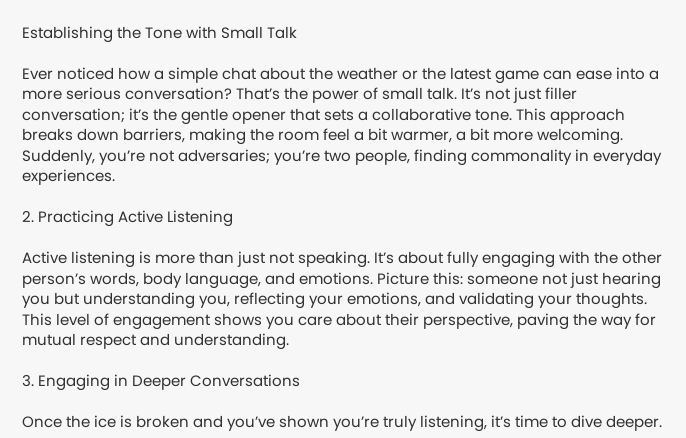Establishing the Tone with Small Talk

Ever noticed how a simple chat about the weather or the latest game can ease into a more serious conversation? That’s the power of small talk. It’s not just filler conversation; it’s the gentle opener that sets a collaborative tone. This approach breaks down barriers, making the room feel a bit warmer, a bit more welcoming. Suddenly, you’re not adversaries; you’re two people, finding commonality in everyday experiences.

2. Practicing Active Listening

Active listening is more than just not speaking. It’s about fully engaging with the other person’s words, body language, and emotions. Picture this: someone not just hearing you but understanding you, reflecting your emotions, and validating your thoughts. This level of engagement shows you care about their perspective, paving the way for mutual respect and understanding.

3. Engaging in Deeper Conversations

Once the ice is broken and you’ve shown you’re truly listening, it’s time to dive deeper.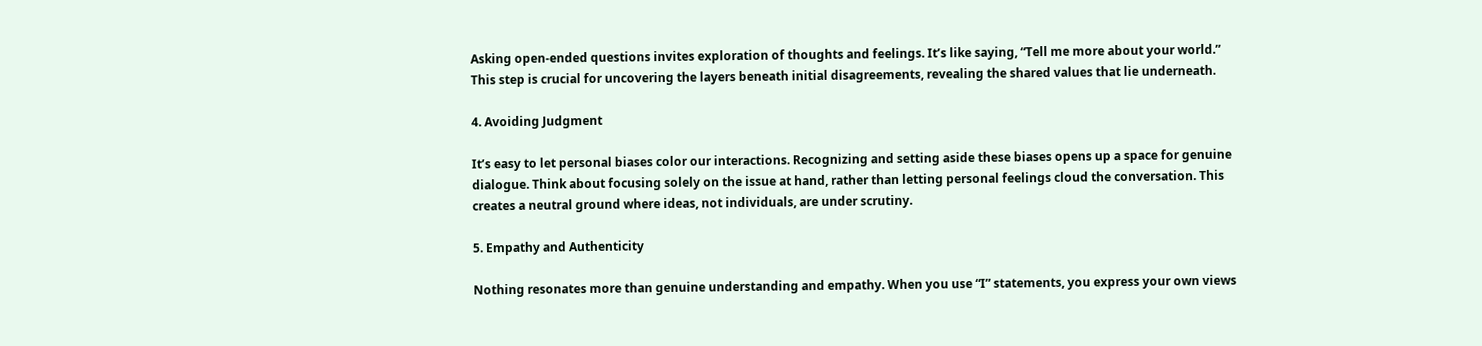Asking open-ended questions invites exploration of thoughts and feelings. It’s like saying, “Tell me more about your world.” This step is crucial for uncovering the layers beneath initial disagreements, revealing the shared values that lie underneath.

4. Avoiding Judgment

It’s easy to let personal biases color our interactions. Recognizing and setting aside these biases opens up a space for genuine dialogue. Think about focusing solely on the issue at hand, rather than letting personal feelings cloud the conversation. This creates a neutral ground where ideas, not individuals, are under scrutiny.

5. Empathy and Authenticity

Nothing resonates more than genuine understanding and empathy. When you use “I” statements, you express your own views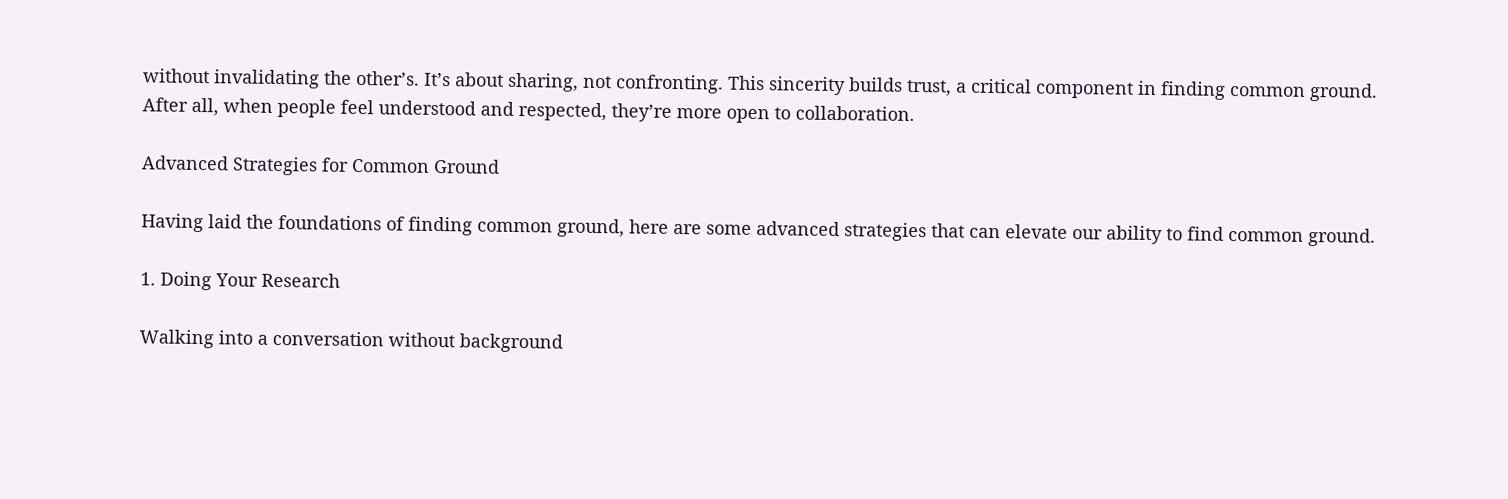without invalidating the other’s. It’s about sharing, not confronting. This sincerity builds trust, a critical component in finding common ground. After all, when people feel understood and respected, they’re more open to collaboration.

Advanced Strategies for Common Ground

Having laid the foundations of finding common ground, here are some advanced strategies that can elevate our ability to find common ground.

1. Doing Your Research

Walking into a conversation without background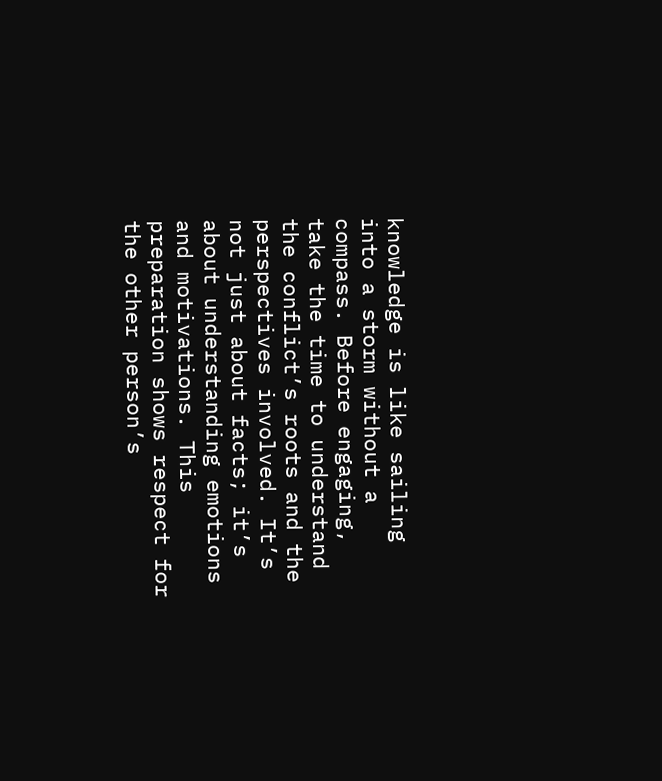knowledge is like sailing into a storm without a compass. Before engaging, take the time to understand the conflict’s roots and the perspectives involved. It’s not just about facts; it’s about understanding emotions and motivations. This preparation shows respect for the other person’s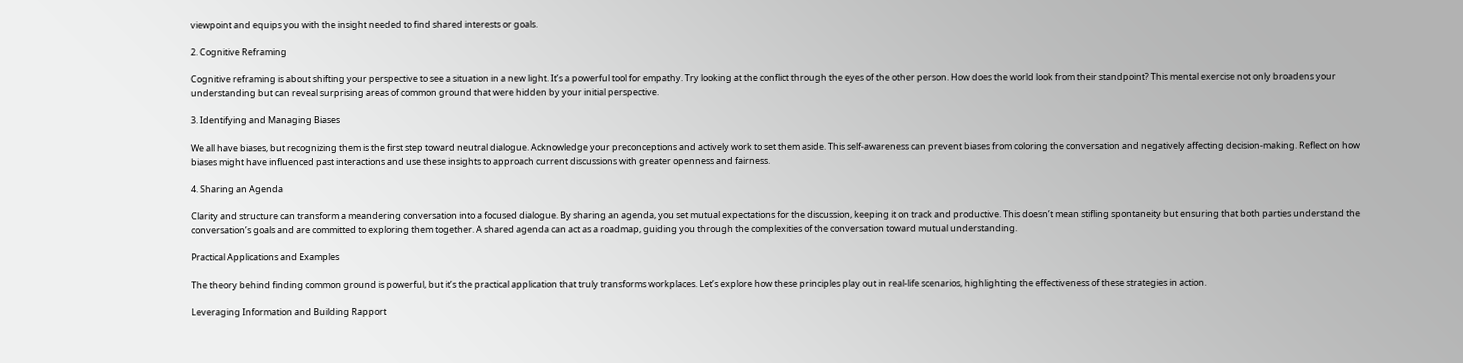viewpoint and equips you with the insight needed to find shared interests or goals.

2. Cognitive Reframing

Cognitive reframing is about shifting your perspective to see a situation in a new light. It’s a powerful tool for empathy. Try looking at the conflict through the eyes of the other person. How does the world look from their standpoint? This mental exercise not only broadens your understanding but can reveal surprising areas of common ground that were hidden by your initial perspective.

3. Identifying and Managing Biases

We all have biases, but recognizing them is the first step toward neutral dialogue. Acknowledge your preconceptions and actively work to set them aside. This self-awareness can prevent biases from coloring the conversation and negatively affecting decision-making. Reflect on how biases might have influenced past interactions and use these insights to approach current discussions with greater openness and fairness.

4. Sharing an Agenda

Clarity and structure can transform a meandering conversation into a focused dialogue. By sharing an agenda, you set mutual expectations for the discussion, keeping it on track and productive. This doesn’t mean stifling spontaneity but ensuring that both parties understand the conversation’s goals and are committed to exploring them together. A shared agenda can act as a roadmap, guiding you through the complexities of the conversation toward mutual understanding.

Practical Applications and Examples

The theory behind finding common ground is powerful, but it’s the practical application that truly transforms workplaces. Let’s explore how these principles play out in real-life scenarios, highlighting the effectiveness of these strategies in action.

Leveraging Information and Building Rapport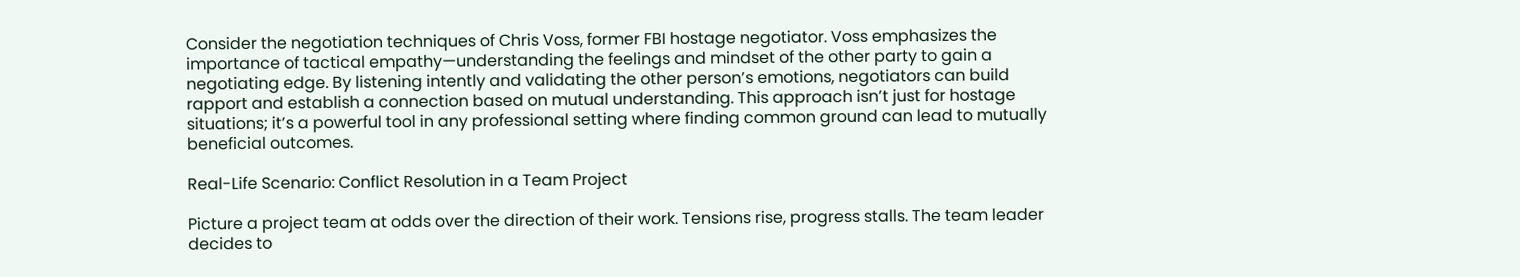Consider the negotiation techniques of Chris Voss, former FBI hostage negotiator. Voss emphasizes the importance of tactical empathy—understanding the feelings and mindset of the other party to gain a negotiating edge. By listening intently and validating the other person’s emotions, negotiators can build rapport and establish a connection based on mutual understanding. This approach isn’t just for hostage situations; it’s a powerful tool in any professional setting where finding common ground can lead to mutually beneficial outcomes.

Real-Life Scenario: Conflict Resolution in a Team Project

Picture a project team at odds over the direction of their work. Tensions rise, progress stalls. The team leader decides to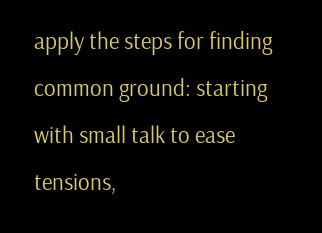apply the steps for finding common ground: starting with small talk to ease tensions,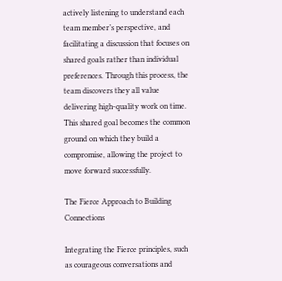actively listening to understand each team member’s perspective, and facilitating a discussion that focuses on shared goals rather than individual preferences. Through this process, the team discovers they all value delivering high-quality work on time. This shared goal becomes the common ground on which they build a compromise, allowing the project to move forward successfully.

The Fierce Approach to Building Connections

Integrating the Fierce principles, such as courageous conversations and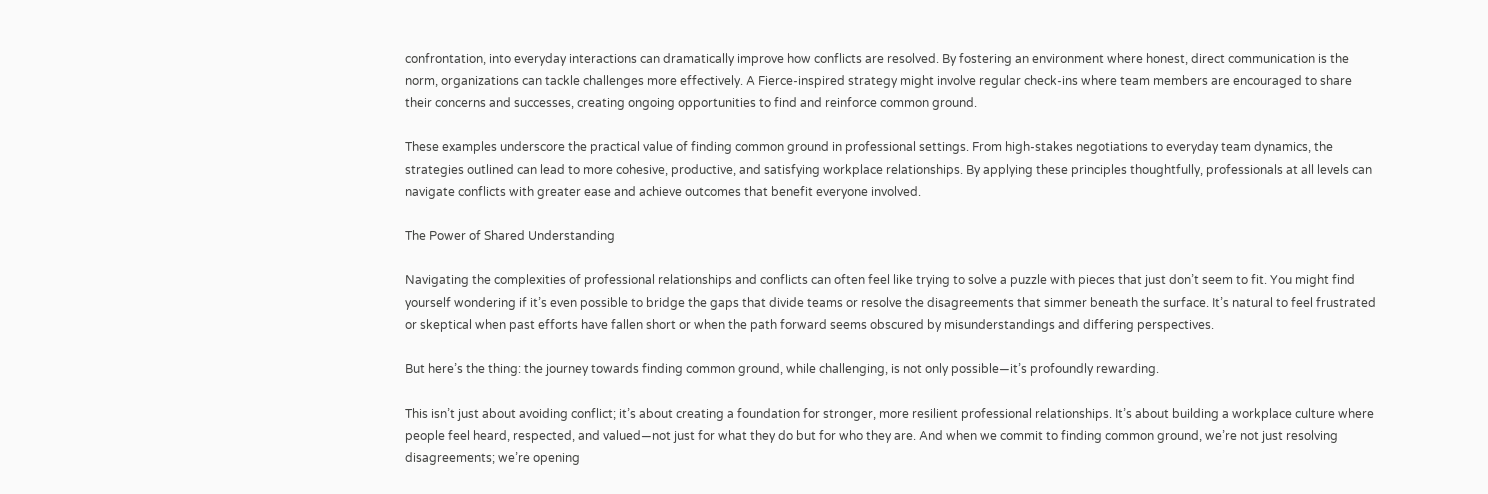confrontation, into everyday interactions can dramatically improve how conflicts are resolved. By fostering an environment where honest, direct communication is the norm, organizations can tackle challenges more effectively. A Fierce-inspired strategy might involve regular check-ins where team members are encouraged to share their concerns and successes, creating ongoing opportunities to find and reinforce common ground.

These examples underscore the practical value of finding common ground in professional settings. From high-stakes negotiations to everyday team dynamics, the strategies outlined can lead to more cohesive, productive, and satisfying workplace relationships. By applying these principles thoughtfully, professionals at all levels can navigate conflicts with greater ease and achieve outcomes that benefit everyone involved.

The Power of Shared Understanding

Navigating the complexities of professional relationships and conflicts can often feel like trying to solve a puzzle with pieces that just don’t seem to fit. You might find yourself wondering if it’s even possible to bridge the gaps that divide teams or resolve the disagreements that simmer beneath the surface. It’s natural to feel frustrated or skeptical when past efforts have fallen short or when the path forward seems obscured by misunderstandings and differing perspectives.

But here’s the thing: the journey towards finding common ground, while challenging, is not only possible—it’s profoundly rewarding.

This isn’t just about avoiding conflict; it’s about creating a foundation for stronger, more resilient professional relationships. It’s about building a workplace culture where people feel heard, respected, and valued—not just for what they do but for who they are. And when we commit to finding common ground, we’re not just resolving disagreements; we’re opening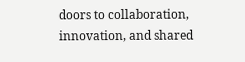doors to collaboration, innovation, and shared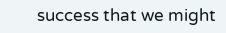success that we might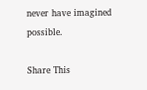never have imagined possible.

Share This